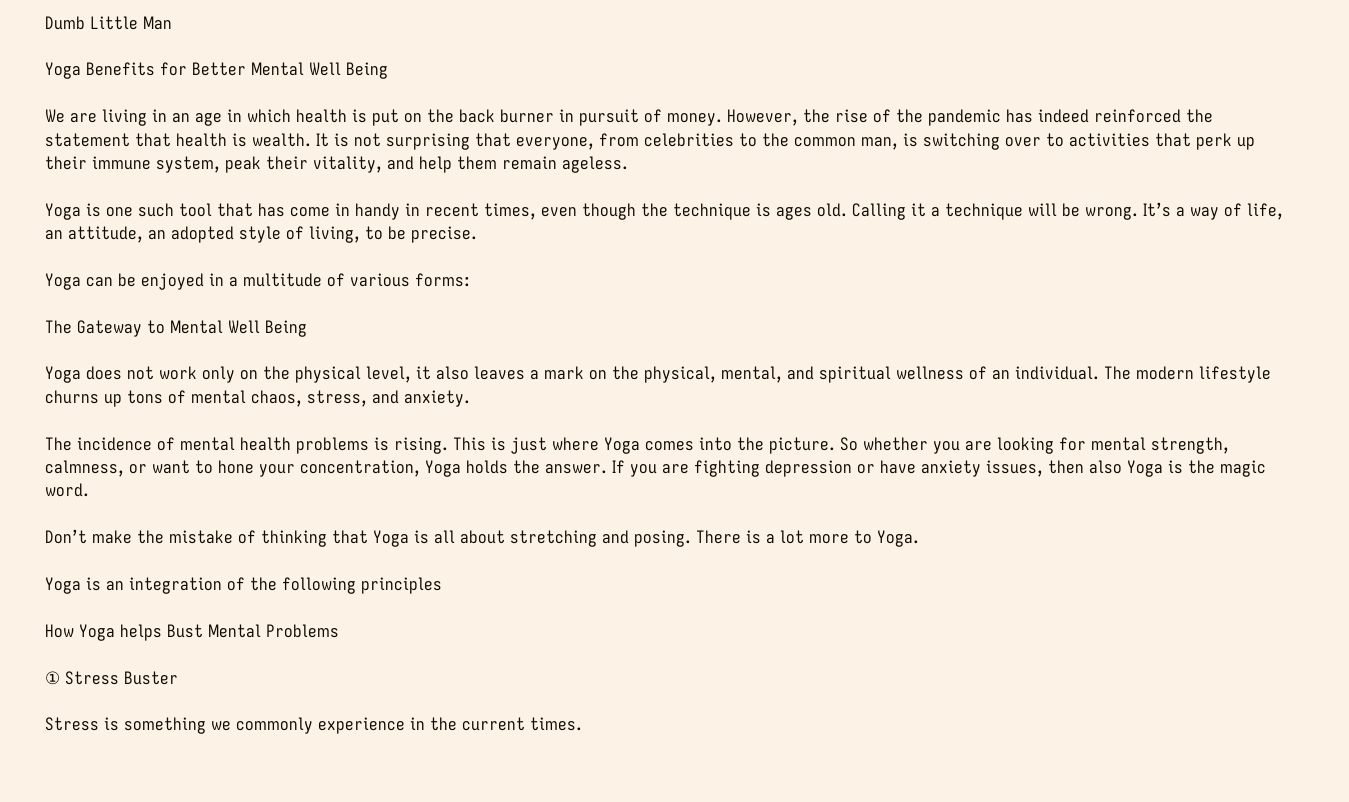Dumb Little Man

Yoga Benefits for Better Mental Well Being

We are living in an age in which health is put on the back burner in pursuit of money. However, the rise of the pandemic has indeed reinforced the statement that health is wealth. It is not surprising that everyone, from celebrities to the common man, is switching over to activities that perk up their immune system, peak their vitality, and help them remain ageless.

Yoga is one such tool that has come in handy in recent times, even though the technique is ages old. Calling it a technique will be wrong. It’s a way of life, an attitude, an adopted style of living, to be precise.

Yoga can be enjoyed in a multitude of various forms:

The Gateway to Mental Well Being

Yoga does not work only on the physical level, it also leaves a mark on the physical, mental, and spiritual wellness of an individual. The modern lifestyle churns up tons of mental chaos, stress, and anxiety.

The incidence of mental health problems is rising. This is just where Yoga comes into the picture. So whether you are looking for mental strength, calmness, or want to hone your concentration, Yoga holds the answer. If you are fighting depression or have anxiety issues, then also Yoga is the magic word.

Don’t make the mistake of thinking that Yoga is all about stretching and posing. There is a lot more to Yoga.

Yoga is an integration of the following principles

How Yoga helps Bust Mental Problems

① Stress Buster

Stress is something we commonly experience in the current times.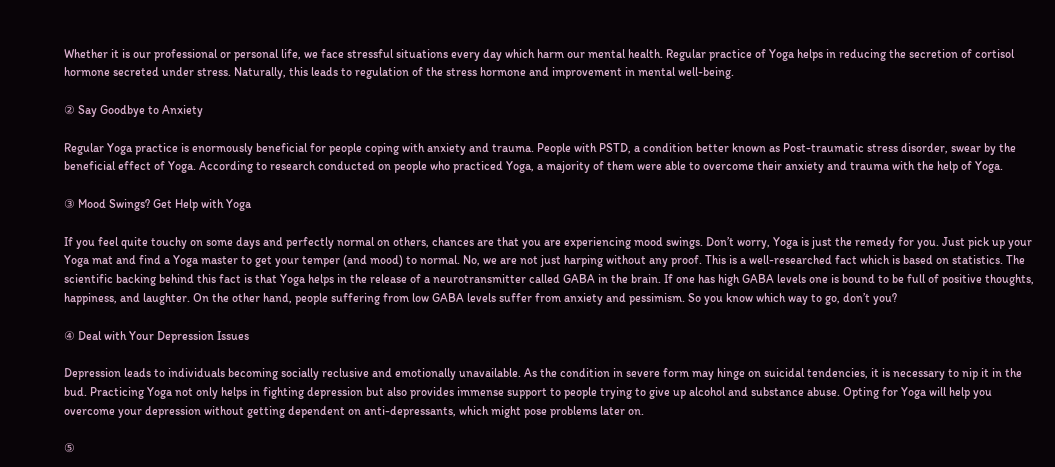Whether it is our professional or personal life, we face stressful situations every day which harm our mental health. Regular practice of Yoga helps in reducing the secretion of cortisol hormone secreted under stress. Naturally, this leads to regulation of the stress hormone and improvement in mental well-being.

② Say Goodbye to Anxiety

Regular Yoga practice is enormously beneficial for people coping with anxiety and trauma. People with PSTD, a condition better known as Post-traumatic stress disorder, swear by the beneficial effect of Yoga. According to research conducted on people who practiced Yoga, a majority of them were able to overcome their anxiety and trauma with the help of Yoga.

③ Mood Swings? Get Help with Yoga

If you feel quite touchy on some days and perfectly normal on others, chances are that you are experiencing mood swings. Don’t worry, Yoga is just the remedy for you. Just pick up your Yoga mat and find a Yoga master to get your temper (and mood) to normal. No, we are not just harping without any proof. This is a well-researched fact which is based on statistics. The scientific backing behind this fact is that Yoga helps in the release of a neurotransmitter called GABA in the brain. If one has high GABA levels one is bound to be full of positive thoughts, happiness, and laughter. On the other hand, people suffering from low GABA levels suffer from anxiety and pessimism. So you know which way to go, don’t you?

④ Deal with Your Depression Issues

Depression leads to individuals becoming socially reclusive and emotionally unavailable. As the condition in severe form may hinge on suicidal tendencies, it is necessary to nip it in the bud. Practicing Yoga not only helps in fighting depression but also provides immense support to people trying to give up alcohol and substance abuse. Opting for Yoga will help you overcome your depression without getting dependent on anti-depressants, which might pose problems later on.

⑤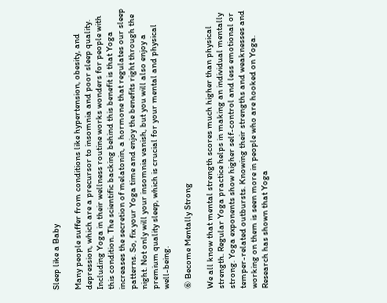Sleep like a Baby

Many people suffer from conditions like hypertension, obesity, and depression, which are a precursor to insomnia and poor sleep quality. Including Yoga in their wellness routine works wonders for people with this condition. The scientific backing behind this benefit is that Yoga increases the secretion of melatonin, a hormone that regulates our sleep patterns. So, fix your Yoga time and enjoy the benefits right through the night. Not only will your insomnia vanish, but you will also enjoy a premium quality sleep, which is crucial for your mental and physical well-being.

⑥ Become Mentally Strong

We all know that mental strength scores much higher than physical strength. Regular Yoga practice helps in making an individual mentally strong. Yoga exponents show higher self-control and less emotional or temper-related outbursts. Knowing their strengths and weaknesses and working on them is seen more in people who are hooked on Yoga. Research has shown that Yoga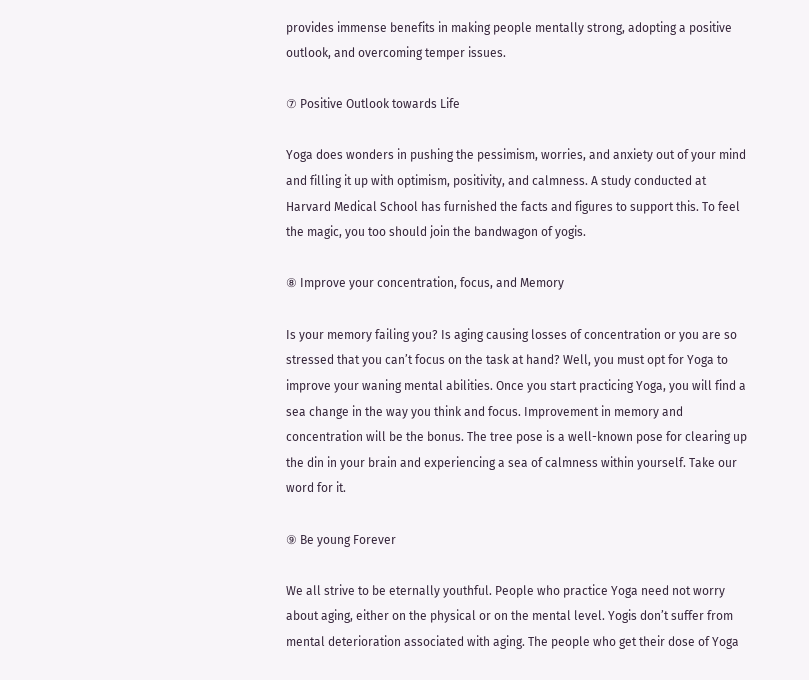provides immense benefits in making people mentally strong, adopting a positive outlook, and overcoming temper issues.

⑦ Positive Outlook towards Life

Yoga does wonders in pushing the pessimism, worries, and anxiety out of your mind and filling it up with optimism, positivity, and calmness. A study conducted at Harvard Medical School has furnished the facts and figures to support this. To feel the magic, you too should join the bandwagon of yogis.

⑧ Improve your concentration, focus, and Memory

Is your memory failing you? Is aging causing losses of concentration or you are so stressed that you can’t focus on the task at hand? Well, you must opt for Yoga to improve your waning mental abilities. Once you start practicing Yoga, you will find a sea change in the way you think and focus. Improvement in memory and concentration will be the bonus. The tree pose is a well-known pose for clearing up the din in your brain and experiencing a sea of calmness within yourself. Take our word for it.

⑨ Be young Forever

We all strive to be eternally youthful. People who practice Yoga need not worry about aging, either on the physical or on the mental level. Yogis don’t suffer from mental deterioration associated with aging. The people who get their dose of Yoga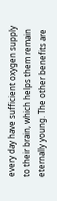every day have sufficient oxygen supply to their brain, which helps them remain eternally young. The other benefits are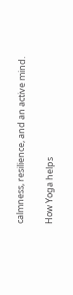calmness, resilience, and an active mind.

How Yoga helps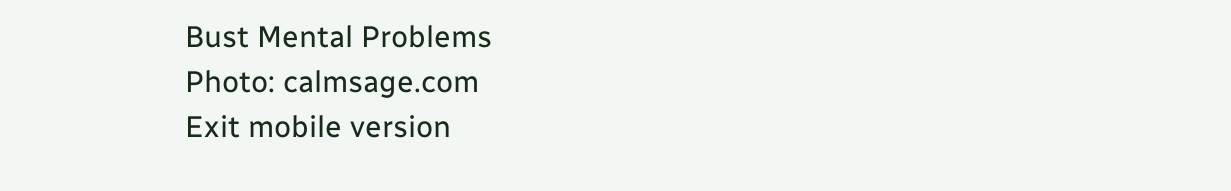Bust Mental Problems
Photo: calmsage.com
Exit mobile version